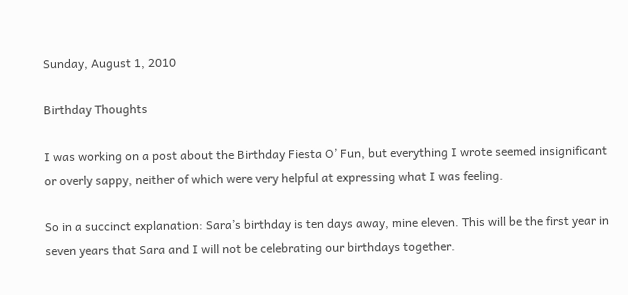Sunday, August 1, 2010

Birthday Thoughts

I was working on a post about the Birthday Fiesta O’ Fun, but everything I wrote seemed insignificant or overly sappy, neither of which were very helpful at expressing what I was feeling.

So in a succinct explanation: Sara’s birthday is ten days away, mine eleven. This will be the first year in seven years that Sara and I will not be celebrating our birthdays together.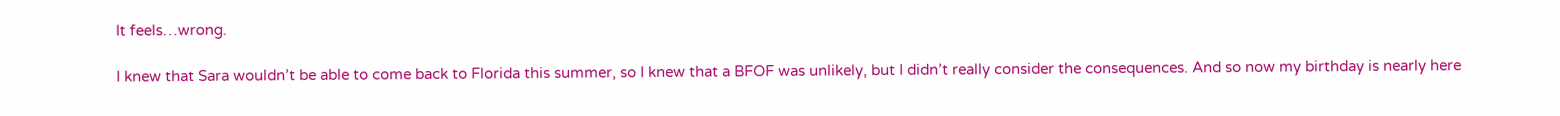It feels…wrong.

I knew that Sara wouldn’t be able to come back to Florida this summer, so I knew that a BFOF was unlikely, but I didn’t really consider the consequences. And so now my birthday is nearly here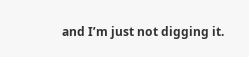and I’m just not digging it.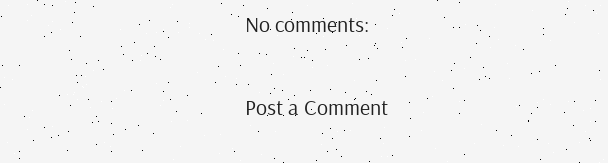No comments:

Post a Comment